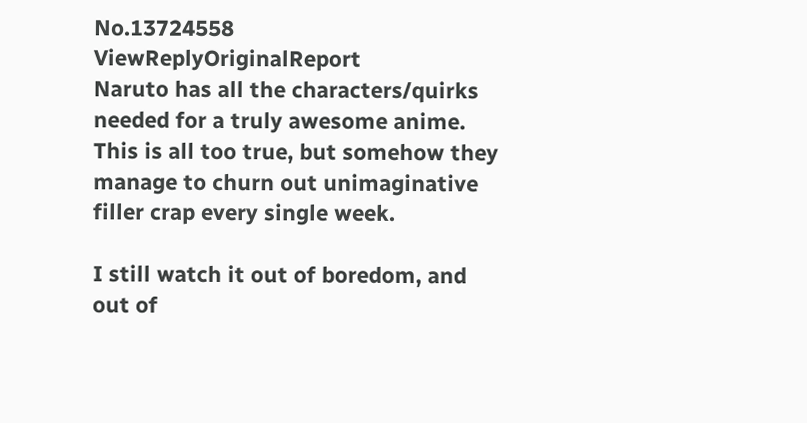No.13724558 ViewReplyOriginalReport
Naruto has all the characters/quirks needed for a truly awesome anime. This is all too true, but somehow they manage to churn out unimaginative filler crap every single week.

I still watch it out of boredom, and out of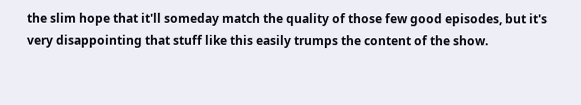the slim hope that it'll someday match the quality of those few good episodes, but it's very disappointing that stuff like this easily trumps the content of the show.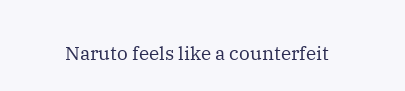Naruto feels like a counterfeit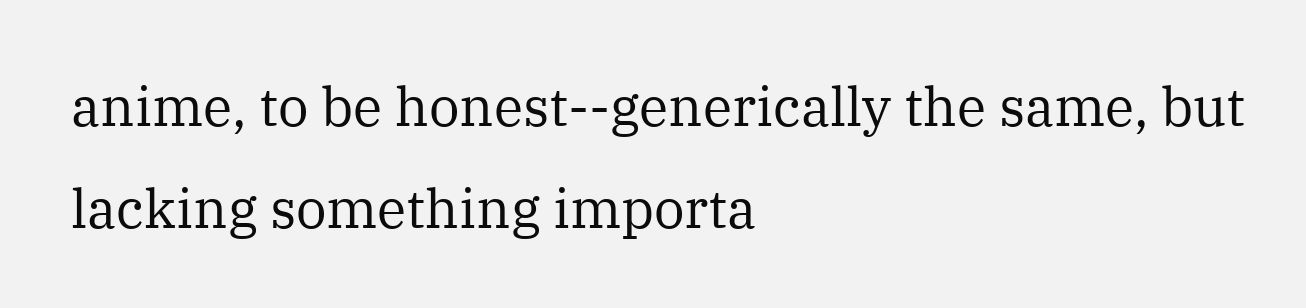anime, to be honest--generically the same, but lacking something importa